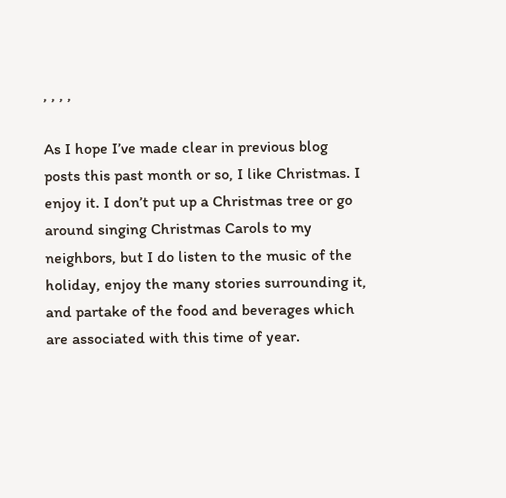, , , ,

As I hope I’ve made clear in previous blog posts this past month or so, I like Christmas. I enjoy it. I don’t put up a Christmas tree or go around singing Christmas Carols to my neighbors, but I do listen to the music of the holiday, enjoy the many stories surrounding it, and partake of the food and beverages which are associated with this time of year.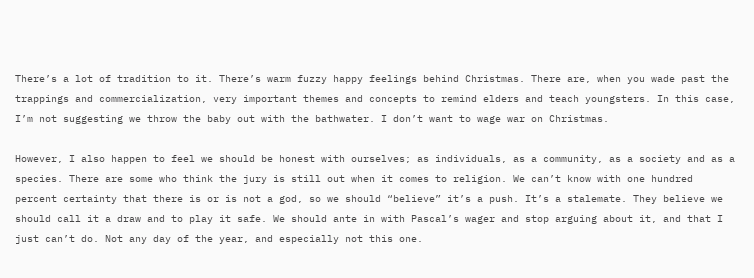There’s a lot of tradition to it. There’s warm fuzzy happy feelings behind Christmas. There are, when you wade past the trappings and commercialization, very important themes and concepts to remind elders and teach youngsters. In this case, I’m not suggesting we throw the baby out with the bathwater. I don’t want to wage war on Christmas.

However, I also happen to feel we should be honest with ourselves; as individuals, as a community, as a society and as a species. There are some who think the jury is still out when it comes to religion. We can’t know with one hundred percent certainty that there is or is not a god, so we should “believe” it’s a push. It’s a stalemate. They believe we should call it a draw and to play it safe. We should ante in with Pascal’s wager and stop arguing about it, and that I just can’t do. Not any day of the year, and especially not this one.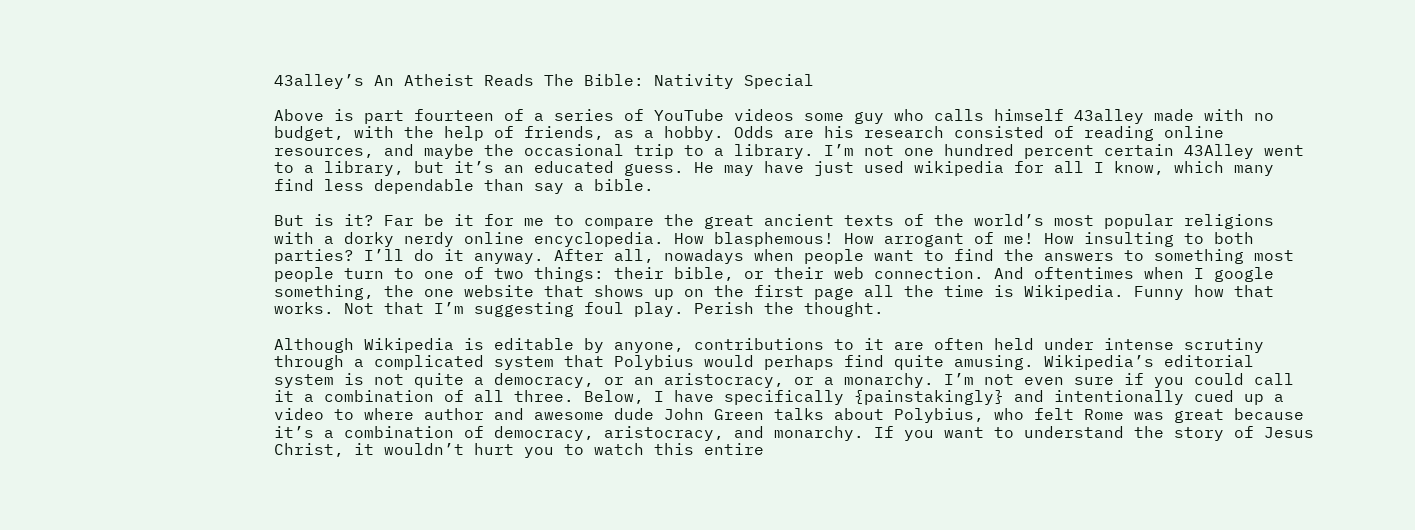43alley’s An Atheist Reads The Bible: Nativity Special

Above is part fourteen of a series of YouTube videos some guy who calls himself 43alley made with no budget, with the help of friends, as a hobby. Odds are his research consisted of reading online resources, and maybe the occasional trip to a library. I’m not one hundred percent certain 43Alley went to a library, but it’s an educated guess. He may have just used wikipedia for all I know, which many find less dependable than say a bible.

But is it? Far be it for me to compare the great ancient texts of the world’s most popular religions with a dorky nerdy online encyclopedia. How blasphemous! How arrogant of me! How insulting to both parties? I’ll do it anyway. After all, nowadays when people want to find the answers to something most people turn to one of two things: their bible, or their web connection. And oftentimes when I google something, the one website that shows up on the first page all the time is Wikipedia. Funny how that works. Not that I’m suggesting foul play. Perish the thought.

Although Wikipedia is editable by anyone, contributions to it are often held under intense scrutiny through a complicated system that Polybius would perhaps find quite amusing. Wikipedia’s editorial system is not quite a democracy, or an aristocracy, or a monarchy. I’m not even sure if you could call it a combination of all three. Below, I have specifically {painstakingly} and intentionally cued up a video to where author and awesome dude John Green talks about Polybius, who felt Rome was great because it’s a combination of democracy, aristocracy, and monarchy. If you want to understand the story of Jesus Christ, it wouldn’t hurt you to watch this entire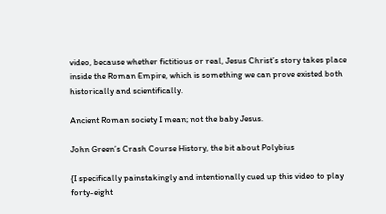video, because whether fictitious or real, Jesus Christ’s story takes place inside the Roman Empire, which is something we can prove existed both historically and scientifically.

Ancient Roman society I mean; not the baby Jesus.

John Green’s Crash Course History, the bit about Polybius

{I specifically painstakingly and intentionally cued up this video to play forty-eight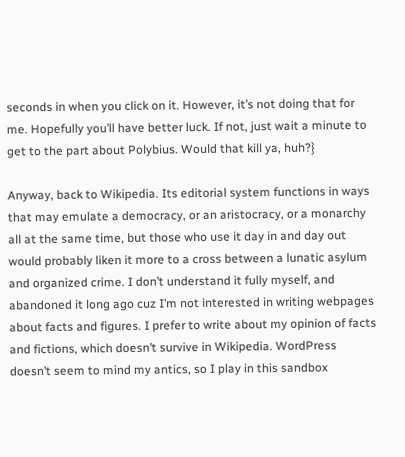seconds in when you click on it. However, it’s not doing that for me. Hopefully you’ll have better luck. If not, just wait a minute to get to the part about Polybius. Would that kill ya, huh?}

Anyway, back to Wikipedia. Its editorial system functions in ways that may emulate a democracy, or an aristocracy, or a monarchy all at the same time, but those who use it day in and day out would probably liken it more to a cross between a lunatic asylum and organized crime. I don’t understand it fully myself, and abandoned it long ago cuz I’m not interested in writing webpages about facts and figures. I prefer to write about my opinion of facts and fictions, which doesn’t survive in Wikipedia. WordPress doesn’t seem to mind my antics, so I play in this sandbox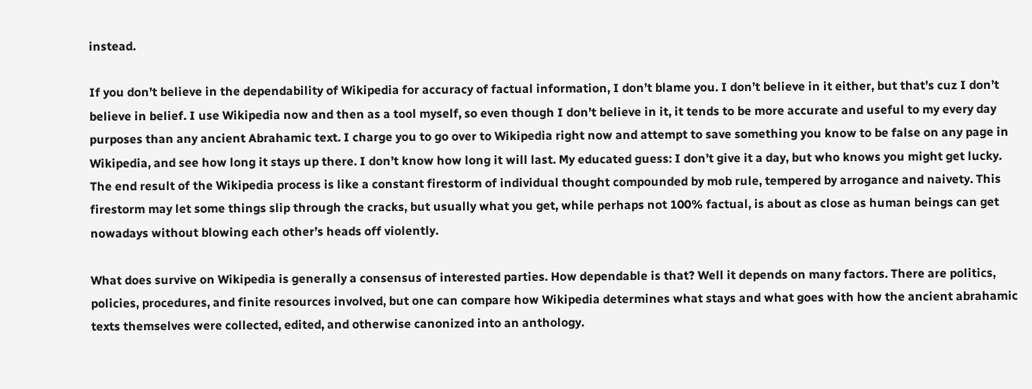instead.

If you don’t believe in the dependability of Wikipedia for accuracy of factual information, I don’t blame you. I don’t believe in it either, but that’s cuz I don’t believe in belief. I use Wikipedia now and then as a tool myself, so even though I don’t believe in it, it tends to be more accurate and useful to my every day purposes than any ancient Abrahamic text. I charge you to go over to Wikipedia right now and attempt to save something you know to be false on any page in Wikipedia, and see how long it stays up there. I don’t know how long it will last. My educated guess: I don’t give it a day, but who knows you might get lucky. The end result of the Wikipedia process is like a constant firestorm of individual thought compounded by mob rule, tempered by arrogance and naivety. This firestorm may let some things slip through the cracks, but usually what you get, while perhaps not 100% factual, is about as close as human beings can get nowadays without blowing each other’s heads off violently.

What does survive on Wikipedia is generally a consensus of interested parties. How dependable is that? Well it depends on many factors. There are politics, policies, procedures, and finite resources involved, but one can compare how Wikipedia determines what stays and what goes with how the ancient abrahamic texts themselves were collected, edited, and otherwise canonized into an anthology.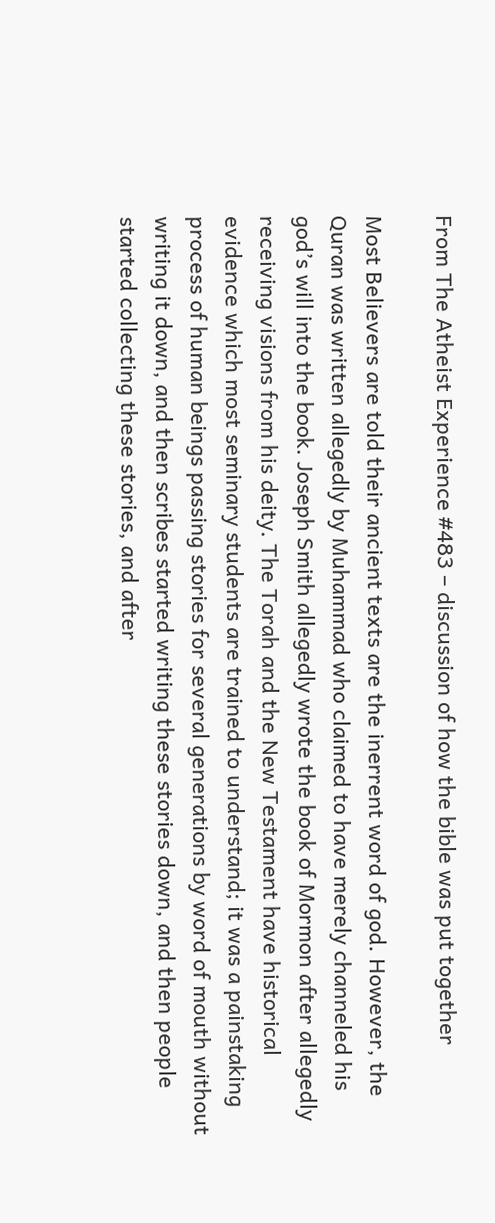From The Atheist Experience #483 – discussion of how the bible was put together

Most Believers are told their ancient texts are the inerrent word of god. However, the Quran was written allegedly by Muhammad who claimed to have merely channeled his god’s will into the book. Joseph Smith allegedly wrote the book of Mormon after allegedly receiving visions from his deity. The Torah and the New Testament have historical evidence which most seminary students are trained to understand; it was a painstaking process of human beings passing stories for several generations by word of mouth without writing it down, and then scribes started writing these stories down, and then people started collecting these stories, and after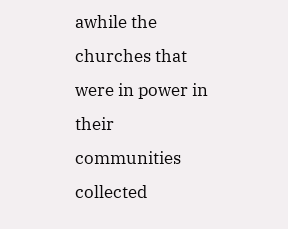awhile the churches that were in power in their communities collected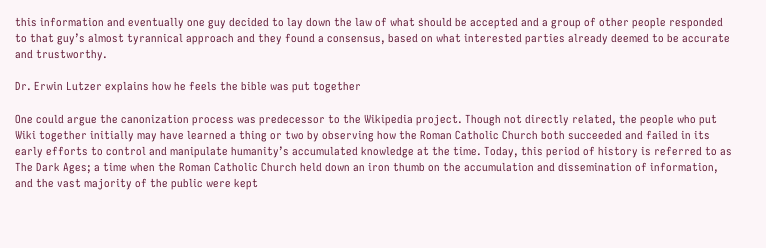this information and eventually one guy decided to lay down the law of what should be accepted and a group of other people responded to that guy’s almost tyrannical approach and they found a consensus, based on what interested parties already deemed to be accurate and trustworthy.

Dr. Erwin Lutzer explains how he feels the bible was put together

One could argue the canonization process was predecessor to the Wikipedia project. Though not directly related, the people who put Wiki together initially may have learned a thing or two by observing how the Roman Catholic Church both succeeded and failed in its early efforts to control and manipulate humanity’s accumulated knowledge at the time. Today, this period of history is referred to as The Dark Ages; a time when the Roman Catholic Church held down an iron thumb on the accumulation and dissemination of information, and the vast majority of the public were kept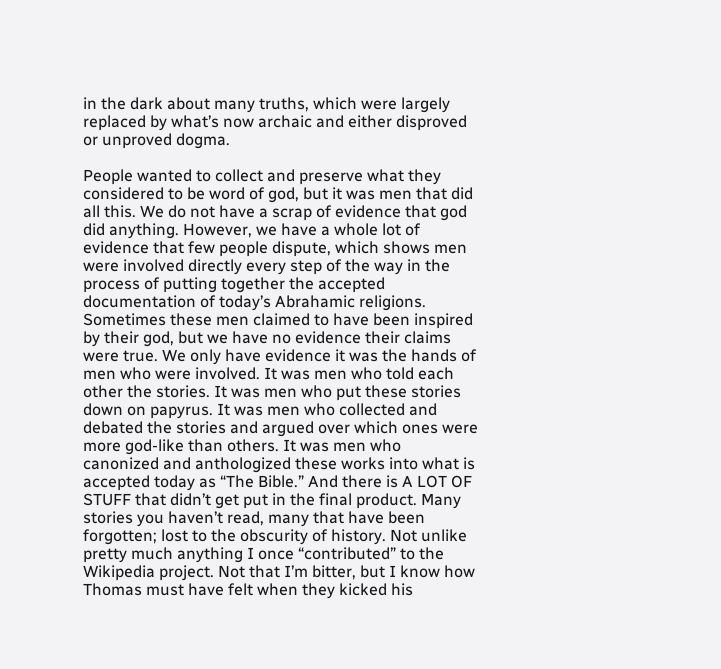in the dark about many truths, which were largely replaced by what’s now archaic and either disproved or unproved dogma.

People wanted to collect and preserve what they considered to be word of god, but it was men that did all this. We do not have a scrap of evidence that god did anything. However, we have a whole lot of evidence that few people dispute, which shows men were involved directly every step of the way in the process of putting together the accepted documentation of today’s Abrahamic religions. Sometimes these men claimed to have been inspired by their god, but we have no evidence their claims were true. We only have evidence it was the hands of men who were involved. It was men who told each other the stories. It was men who put these stories down on papyrus. It was men who collected and debated the stories and argued over which ones were more god-like than others. It was men who canonized and anthologized these works into what is accepted today as “The Bible.” And there is A LOT OF STUFF that didn’t get put in the final product. Many stories you haven’t read, many that have been forgotten; lost to the obscurity of history. Not unlike pretty much anything I once “contributed” to the Wikipedia project. Not that I’m bitter, but I know how Thomas must have felt when they kicked his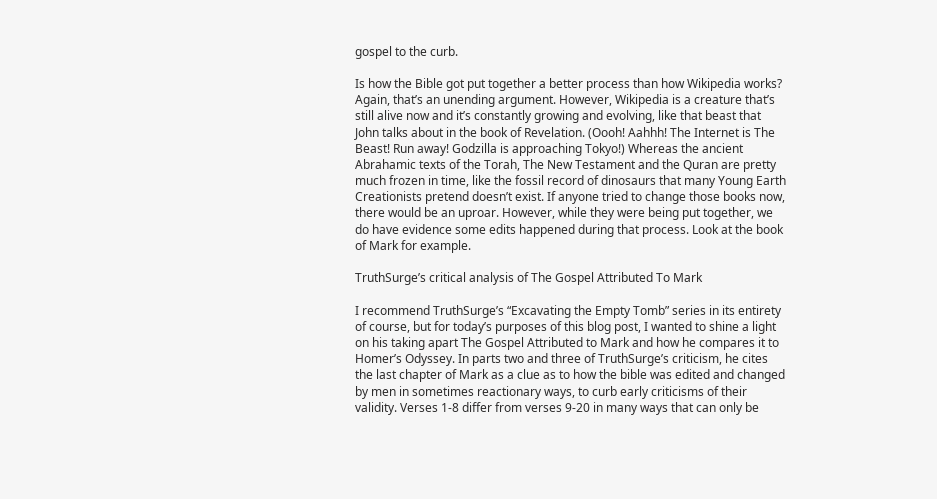gospel to the curb.

Is how the Bible got put together a better process than how Wikipedia works? Again, that’s an unending argument. However, Wikipedia is a creature that’s still alive now and it’s constantly growing and evolving, like that beast that John talks about in the book of Revelation. (Oooh! Aahhh! The Internet is The Beast! Run away! Godzilla is approaching Tokyo!) Whereas the ancient Abrahamic texts of the Torah, The New Testament and the Quran are pretty much frozen in time, like the fossil record of dinosaurs that many Young Earth Creationists pretend doesn’t exist. If anyone tried to change those books now, there would be an uproar. However, while they were being put together, we do have evidence some edits happened during that process. Look at the book of Mark for example.

TruthSurge’s critical analysis of The Gospel Attributed To Mark

I recommend TruthSurge’s “Excavating the Empty Tomb” series in its entirety of course, but for today’s purposes of this blog post, I wanted to shine a light on his taking apart The Gospel Attributed to Mark and how he compares it to Homer’s Odyssey. In parts two and three of TruthSurge’s criticism, he cites the last chapter of Mark as a clue as to how the bible was edited and changed by men in sometimes reactionary ways, to curb early criticisms of their validity. Verses 1-8 differ from verses 9-20 in many ways that can only be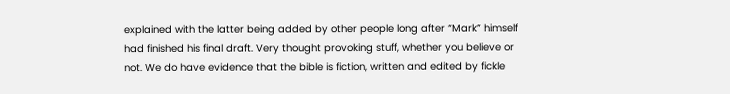explained with the latter being added by other people long after “Mark” himself had finished his final draft. Very thought provoking stuff, whether you believe or not. We do have evidence that the bible is fiction, written and edited by fickle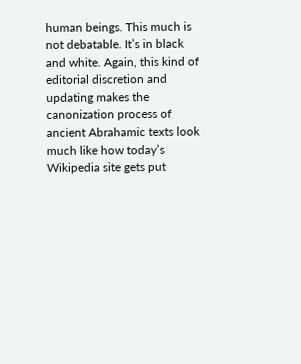human beings. This much is not debatable. It’s in black and white. Again, this kind of editorial discretion and updating makes the canonization process of ancient Abrahamic texts look much like how today’s Wikipedia site gets put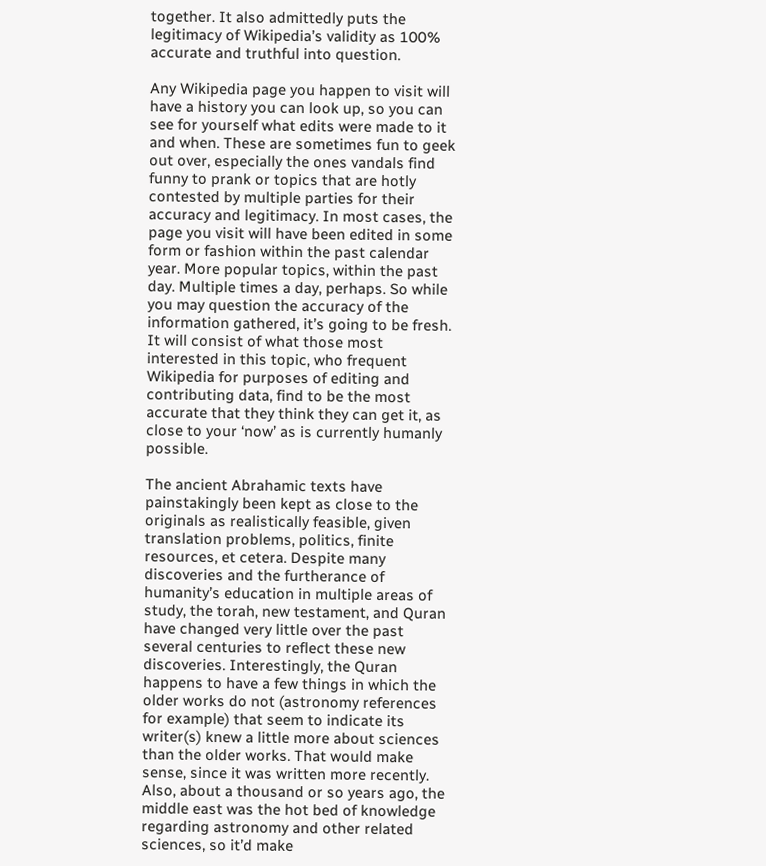together. It also admittedly puts the legitimacy of Wikipedia’s validity as 100% accurate and truthful into question.

Any Wikipedia page you happen to visit will have a history you can look up, so you can see for yourself what edits were made to it and when. These are sometimes fun to geek out over, especially the ones vandals find funny to prank or topics that are hotly contested by multiple parties for their accuracy and legitimacy. In most cases, the page you visit will have been edited in some form or fashion within the past calendar year. More popular topics, within the past day. Multiple times a day, perhaps. So while you may question the accuracy of the information gathered, it’s going to be fresh. It will consist of what those most interested in this topic, who frequent Wikipedia for purposes of editing and contributing data, find to be the most accurate that they think they can get it, as close to your ‘now’ as is currently humanly possible.

The ancient Abrahamic texts have painstakingly been kept as close to the originals as realistically feasible, given translation problems, politics, finite resources, et cetera. Despite many discoveries and the furtherance of humanity’s education in multiple areas of study, the torah, new testament, and Quran have changed very little over the past several centuries to reflect these new discoveries. Interestingly, the Quran happens to have a few things in which the older works do not (astronomy references for example) that seem to indicate its writer(s) knew a little more about sciences than the older works. That would make sense, since it was written more recently. Also, about a thousand or so years ago, the middle east was the hot bed of knowledge regarding astronomy and other related sciences, so it’d make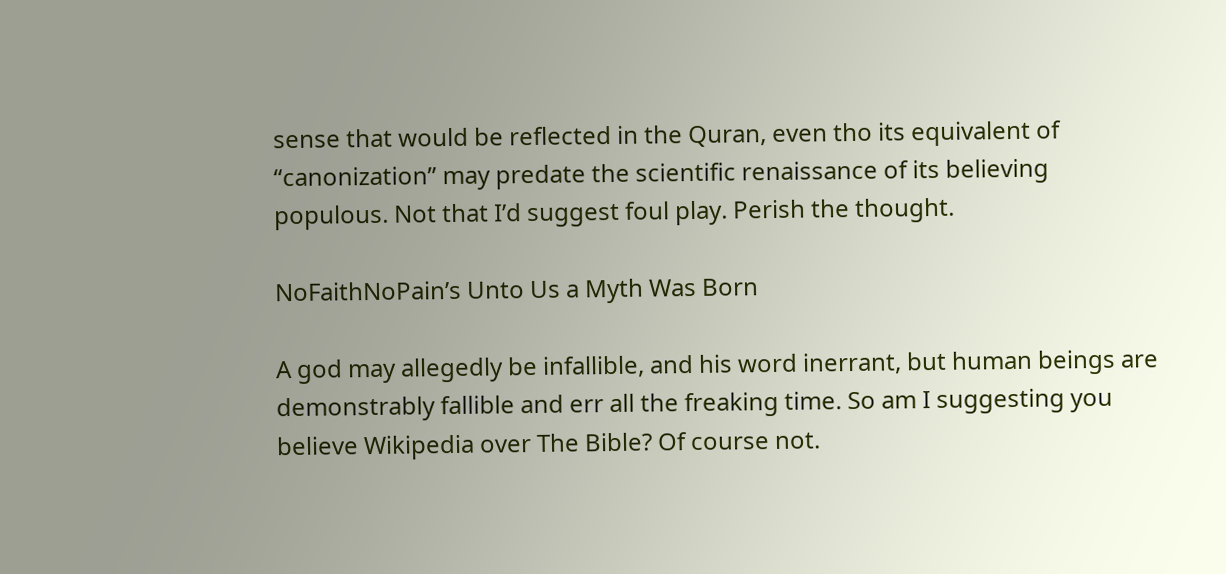sense that would be reflected in the Quran, even tho its equivalent of “canonization” may predate the scientific renaissance of its believing populous. Not that I’d suggest foul play. Perish the thought.

NoFaithNoPain’s Unto Us a Myth Was Born

A god may allegedly be infallible, and his word inerrant, but human beings are demonstrably fallible and err all the freaking time. So am I suggesting you believe Wikipedia over The Bible? Of course not.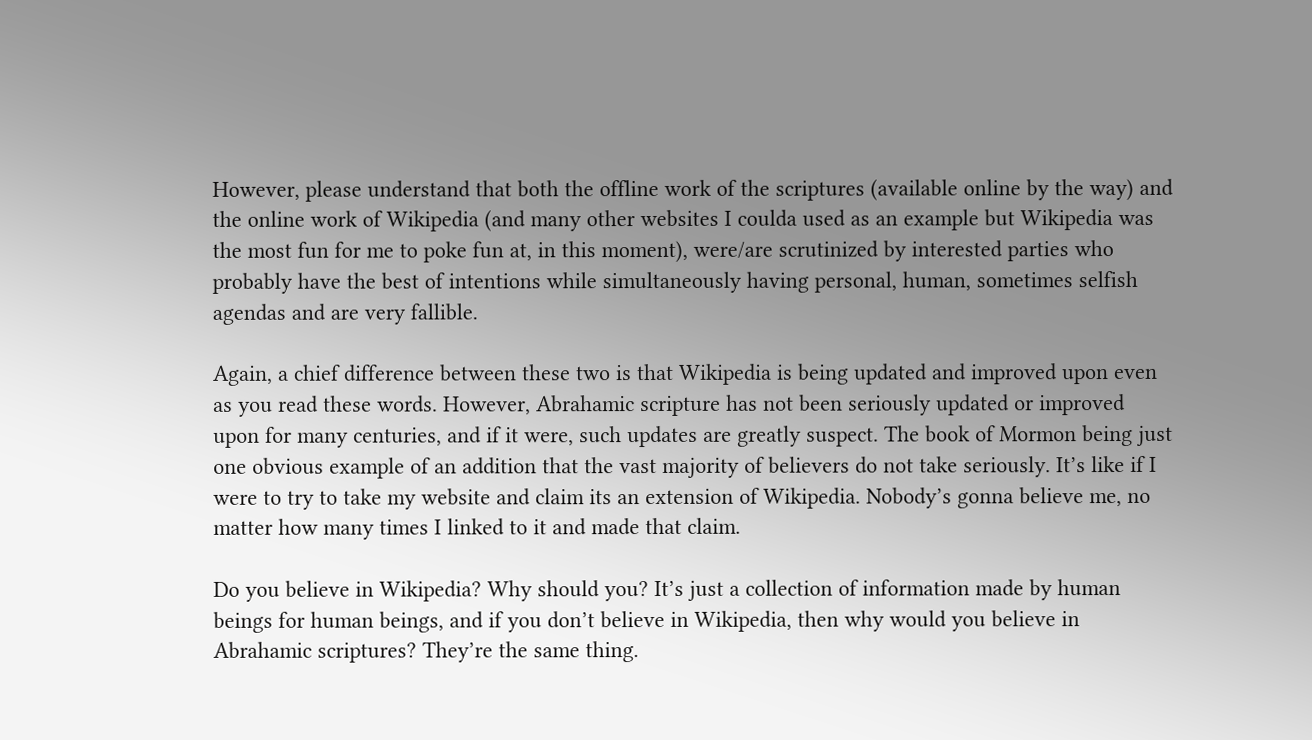However, please understand that both the offline work of the scriptures (available online by the way) and the online work of Wikipedia (and many other websites I coulda used as an example but Wikipedia was the most fun for me to poke fun at, in this moment), were/are scrutinized by interested parties who probably have the best of intentions while simultaneously having personal, human, sometimes selfish agendas and are very fallible.

Again, a chief difference between these two is that Wikipedia is being updated and improved upon even as you read these words. However, Abrahamic scripture has not been seriously updated or improved upon for many centuries, and if it were, such updates are greatly suspect. The book of Mormon being just one obvious example of an addition that the vast majority of believers do not take seriously. It’s like if I were to try to take my website and claim its an extension of Wikipedia. Nobody’s gonna believe me, no matter how many times I linked to it and made that claim.

Do you believe in Wikipedia? Why should you? It’s just a collection of information made by human beings for human beings, and if you don’t believe in Wikipedia, then why would you believe in Abrahamic scriptures? They’re the same thing.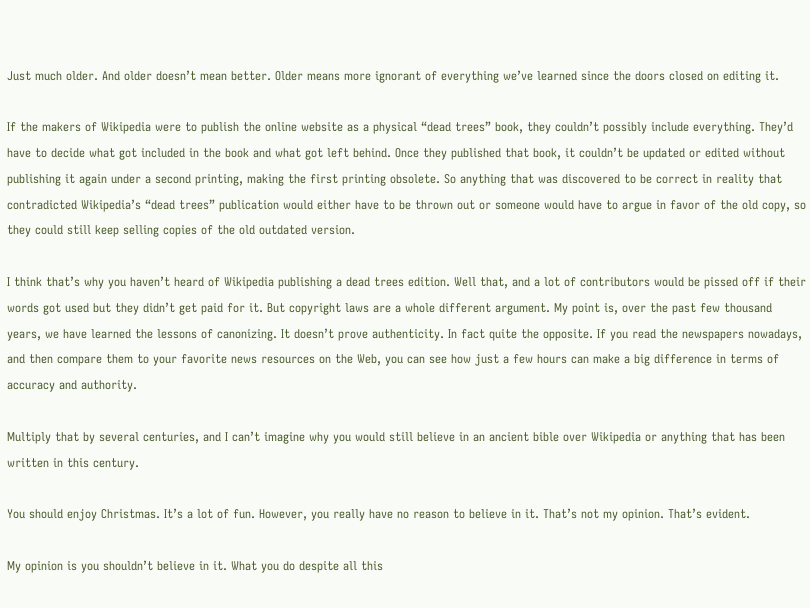Just much older. And older doesn’t mean better. Older means more ignorant of everything we’ve learned since the doors closed on editing it.

If the makers of Wikipedia were to publish the online website as a physical “dead trees” book, they couldn’t possibly include everything. They’d have to decide what got included in the book and what got left behind. Once they published that book, it couldn’t be updated or edited without publishing it again under a second printing, making the first printing obsolete. So anything that was discovered to be correct in reality that contradicted Wikipedia’s “dead trees” publication would either have to be thrown out or someone would have to argue in favor of the old copy, so they could still keep selling copies of the old outdated version.

I think that’s why you haven’t heard of Wikipedia publishing a dead trees edition. Well that, and a lot of contributors would be pissed off if their words got used but they didn’t get paid for it. But copyright laws are a whole different argument. My point is, over the past few thousand years, we have learned the lessons of canonizing. It doesn’t prove authenticity. In fact quite the opposite. If you read the newspapers nowadays, and then compare them to your favorite news resources on the Web, you can see how just a few hours can make a big difference in terms of accuracy and authority.

Multiply that by several centuries, and I can’t imagine why you would still believe in an ancient bible over Wikipedia or anything that has been written in this century.

You should enjoy Christmas. It’s a lot of fun. However, you really have no reason to believe in it. That’s not my opinion. That’s evident.

My opinion is you shouldn’t believe in it. What you do despite all this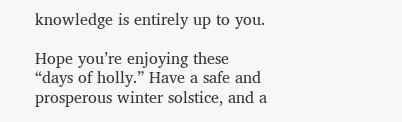knowledge is entirely up to you.

Hope you’re enjoying these “days of holly.” Have a safe and prosperous winter solstice, and a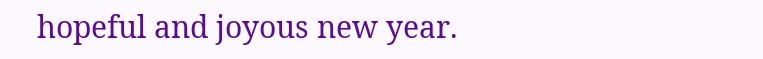hopeful and joyous new year.